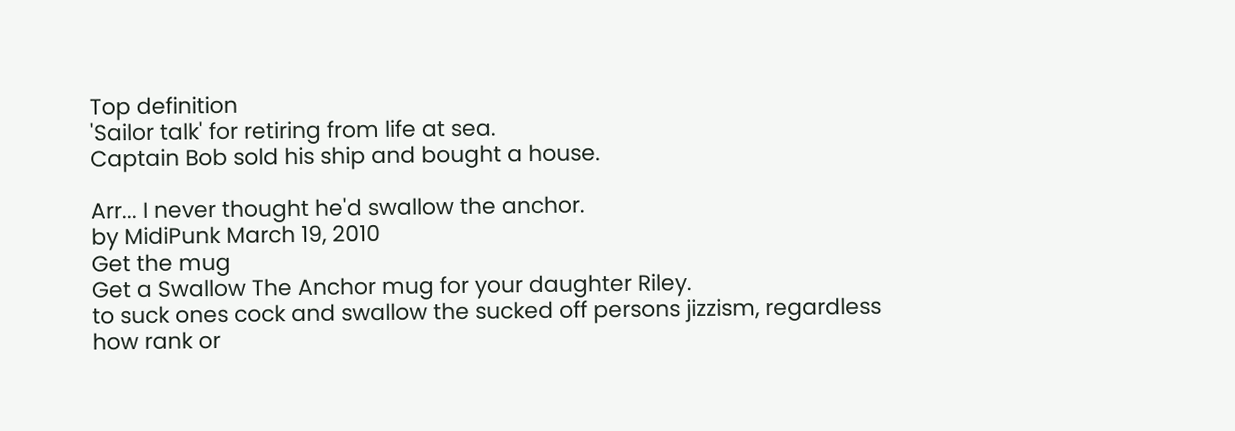Top definition
'Sailor talk' for retiring from life at sea.
Captain Bob sold his ship and bought a house.

Arr... I never thought he'd swallow the anchor.
by MidiPunk March 19, 2010
Get the mug
Get a Swallow The Anchor mug for your daughter Riley.
to suck ones cock and swallow the sucked off persons jizzism, regardless how rank or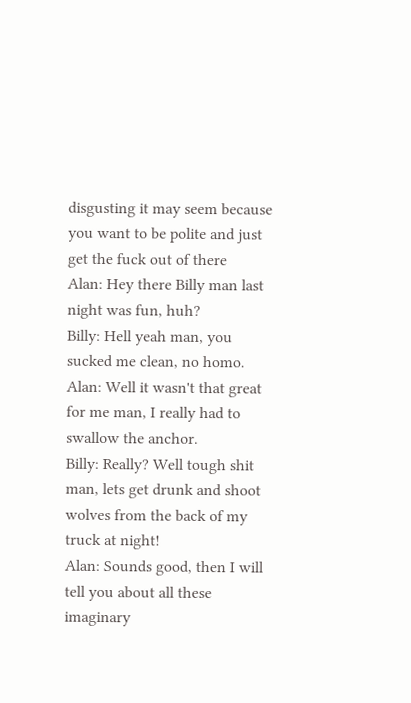disgusting it may seem because you want to be polite and just get the fuck out of there
Alan: Hey there Billy man last night was fun, huh?
Billy: Hell yeah man, you sucked me clean, no homo.
Alan: Well it wasn't that great for me man, I really had to swallow the anchor.
Billy: Really? Well tough shit man, lets get drunk and shoot wolves from the back of my truck at night!
Alan: Sounds good, then I will tell you about all these imaginary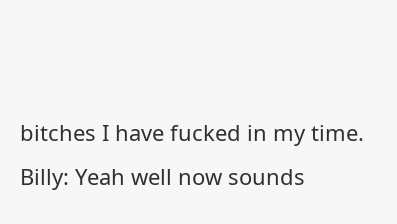bitches I have fucked in my time.
Billy: Yeah well now sounds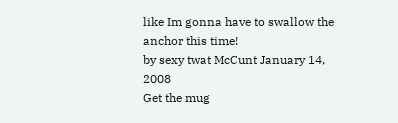like Im gonna have to swallow the anchor this time!
by sexy twat McCunt January 14, 2008
Get the mug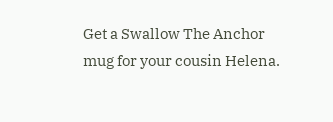Get a Swallow The Anchor mug for your cousin Helena.